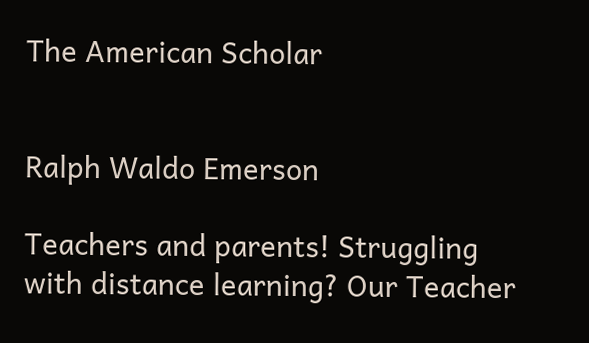The American Scholar


Ralph Waldo Emerson

Teachers and parents! Struggling with distance learning? Our Teacher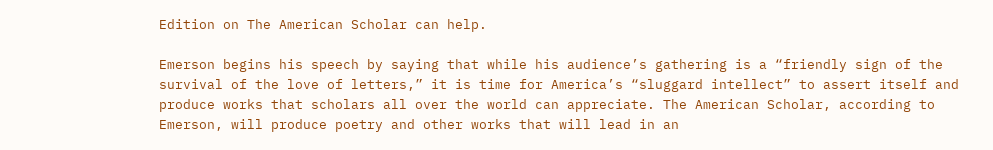Edition on The American Scholar can help.

Emerson begins his speech by saying that while his audience’s gathering is a “friendly sign of the survival of the love of letters,” it is time for America’s “sluggard intellect” to assert itself and produce works that scholars all over the world can appreciate. The American Scholar, according to Emerson, will produce poetry and other works that will lead in an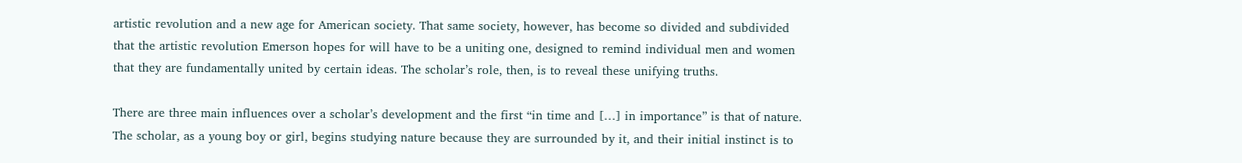artistic revolution and a new age for American society. That same society, however, has become so divided and subdivided that the artistic revolution Emerson hopes for will have to be a uniting one, designed to remind individual men and women that they are fundamentally united by certain ideas. The scholar’s role, then, is to reveal these unifying truths.

There are three main influences over a scholar’s development and the first “in time and […] in importance” is that of nature. The scholar, as a young boy or girl, begins studying nature because they are surrounded by it, and their initial instinct is to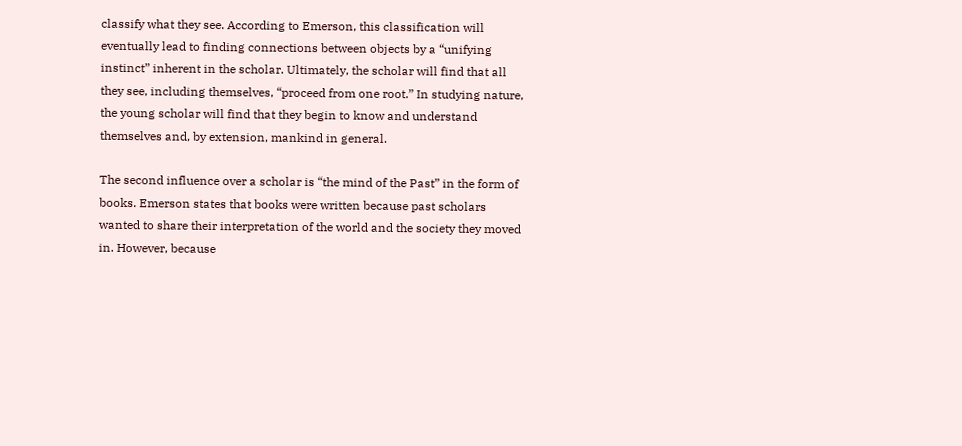classify what they see. According to Emerson, this classification will eventually lead to finding connections between objects by a “unifying instinct” inherent in the scholar. Ultimately, the scholar will find that all they see, including themselves, “proceed from one root.” In studying nature, the young scholar will find that they begin to know and understand themselves and, by extension, mankind in general.

The second influence over a scholar is “the mind of the Past” in the form of books. Emerson states that books were written because past scholars wanted to share their interpretation of the world and the society they moved in. However, because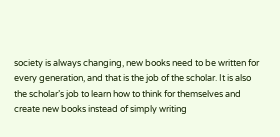society is always changing, new books need to be written for every generation, and that is the job of the scholar. It is also the scholar’s job to learn how to think for themselves and create new books instead of simply writing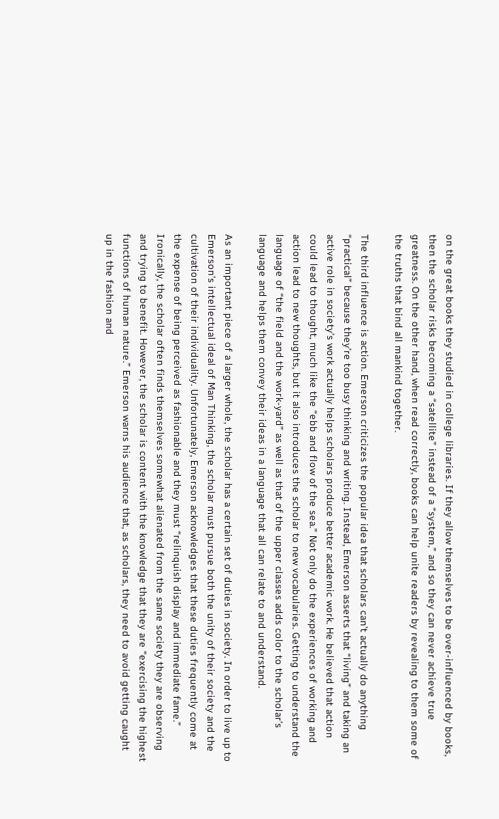on the great books they studied in college libraries. If they allow themselves to be over-influenced by books, then the scholar risks becoming a “satellite” instead of a “system,” and so they can never achieve true greatness. On the other hand, when read correctly, books can help unite readers by revealing to them some of the truths that bind all mankind together.

The third influence is action. Emerson criticizes the popular idea that scholars can’t actually do anything “practical” because they’re too busy thinking and writing. Instead, Emerson asserts that “living” and taking an active role in society’s work actually helps scholars produce better academic work. He believed that action could lead to thought, much like the “ebb and flow of the sea.” Not only do the experiences of working and action lead to new thoughts, but it also introduces the scholar to new vocabularies. Getting to understand the language of “the field and the work-yard” as well as that of the upper classes adds color to the scholar’s language and helps them convey their ideas in a language that all can relate to and understand.

As an important piece of a larger whole, the scholar has a certain set of duties in society. In order to live up to Emerson’s intellectual ideal of Man Thinking, the scholar must pursue both the unity of their society and the cultivation of their individuality. Unfortunately, Emerson acknowledges that these duties frequently come at the expense of being perceived as fashionable and they must “relinquish display and immediate fame.” Ironically, the scholar often finds themselves somewhat alienated from the same society they are observing and trying to benefit. However, the scholar is content with the knowledge that they are “exercising the highest functions of human nature.” Emerson warns his audience that, as scholars, they need to avoid getting caught up in the fashion and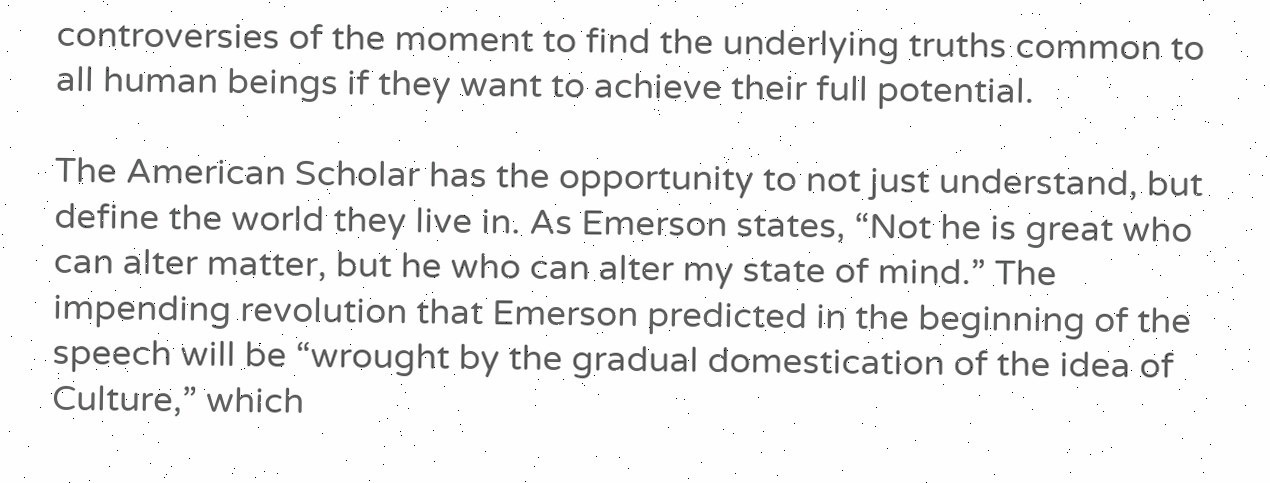controversies of the moment to find the underlying truths common to all human beings if they want to achieve their full potential.

The American Scholar has the opportunity to not just understand, but define the world they live in. As Emerson states, “Not he is great who can alter matter, but he who can alter my state of mind.” The impending revolution that Emerson predicted in the beginning of the speech will be “wrought by the gradual domestication of the idea of Culture,” which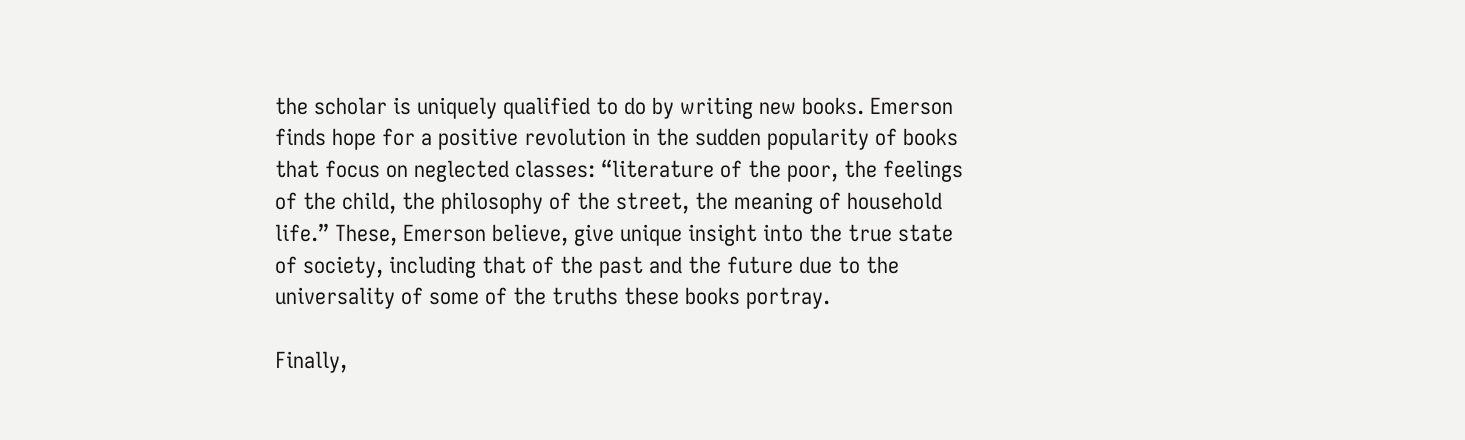the scholar is uniquely qualified to do by writing new books. Emerson finds hope for a positive revolution in the sudden popularity of books that focus on neglected classes: “literature of the poor, the feelings of the child, the philosophy of the street, the meaning of household life.” These, Emerson believe, give unique insight into the true state of society, including that of the past and the future due to the universality of some of the truths these books portray.

Finally,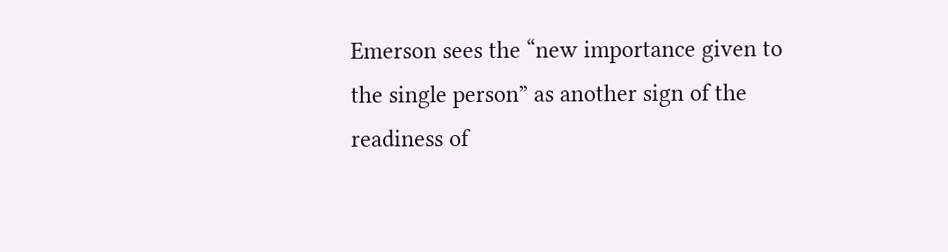Emerson sees the “new importance given to the single person” as another sign of the readiness of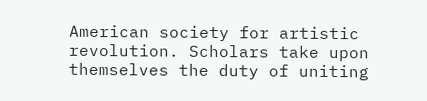American society for artistic revolution. Scholars take upon themselves the duty of uniting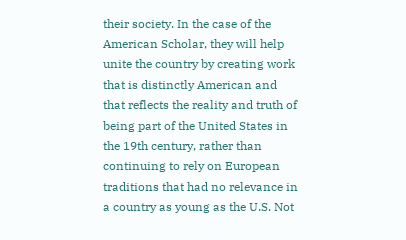their society. In the case of the American Scholar, they will help unite the country by creating work that is distinctly American and that reflects the reality and truth of being part of the United States in the 19th century, rather than continuing to rely on European traditions that had no relevance in a country as young as the U.S. Not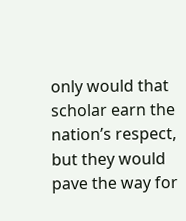only would that scholar earn the nation’s respect, but they would pave the way for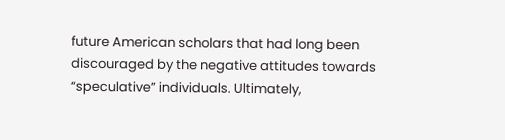future American scholars that had long been discouraged by the negative attitudes towards “speculative” individuals. Ultimately,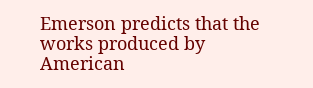Emerson predicts that the works produced by American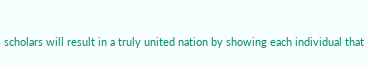scholars will result in a truly united nation by showing each individual that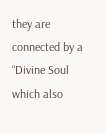they are connected by a “Divine Soul which also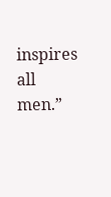inspires all men.”